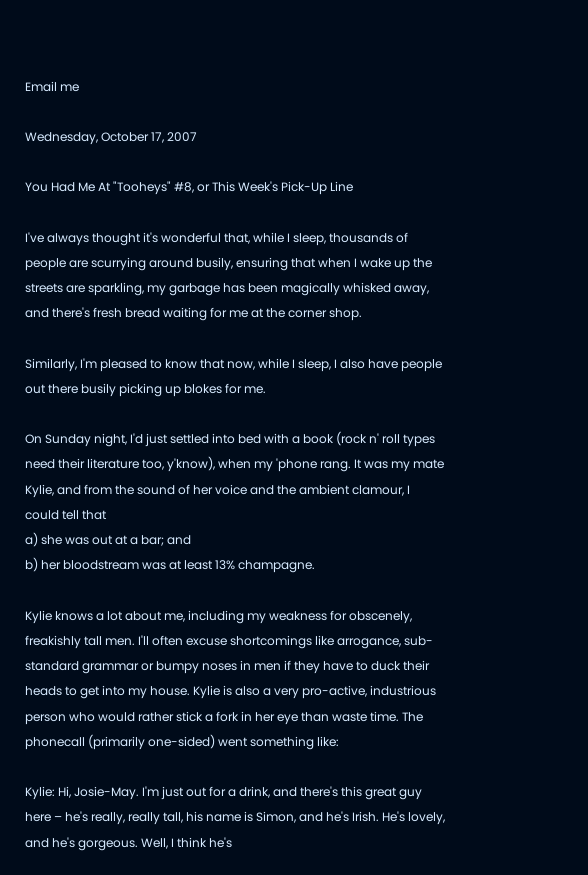Email me

Wednesday, October 17, 2007

You Had Me At "Tooheys" #8, or This Week's Pick-Up Line

I've always thought it's wonderful that, while I sleep, thousands of people are scurrying around busily, ensuring that when I wake up the streets are sparkling, my garbage has been magically whisked away, and there's fresh bread waiting for me at the corner shop.

Similarly, I'm pleased to know that now, while I sleep, I also have people out there busily picking up blokes for me.

On Sunday night, I'd just settled into bed with a book (rock n' roll types need their literature too, y'know), when my 'phone rang. It was my mate Kylie, and from the sound of her voice and the ambient clamour, I could tell that
a) she was out at a bar; and
b) her bloodstream was at least 13% champagne.

Kylie knows a lot about me, including my weakness for obscenely, freakishly tall men. I'll often excuse shortcomings like arrogance, sub-standard grammar or bumpy noses in men if they have to duck their heads to get into my house. Kylie is also a very pro-active, industrious person who would rather stick a fork in her eye than waste time. The phonecall (primarily one-sided) went something like:

Kylie: Hi, Josie-May. I'm just out for a drink, and there's this great guy here – he's really, really tall, his name is Simon, and he's Irish. He's lovely, and he's gorgeous. Well, I think he's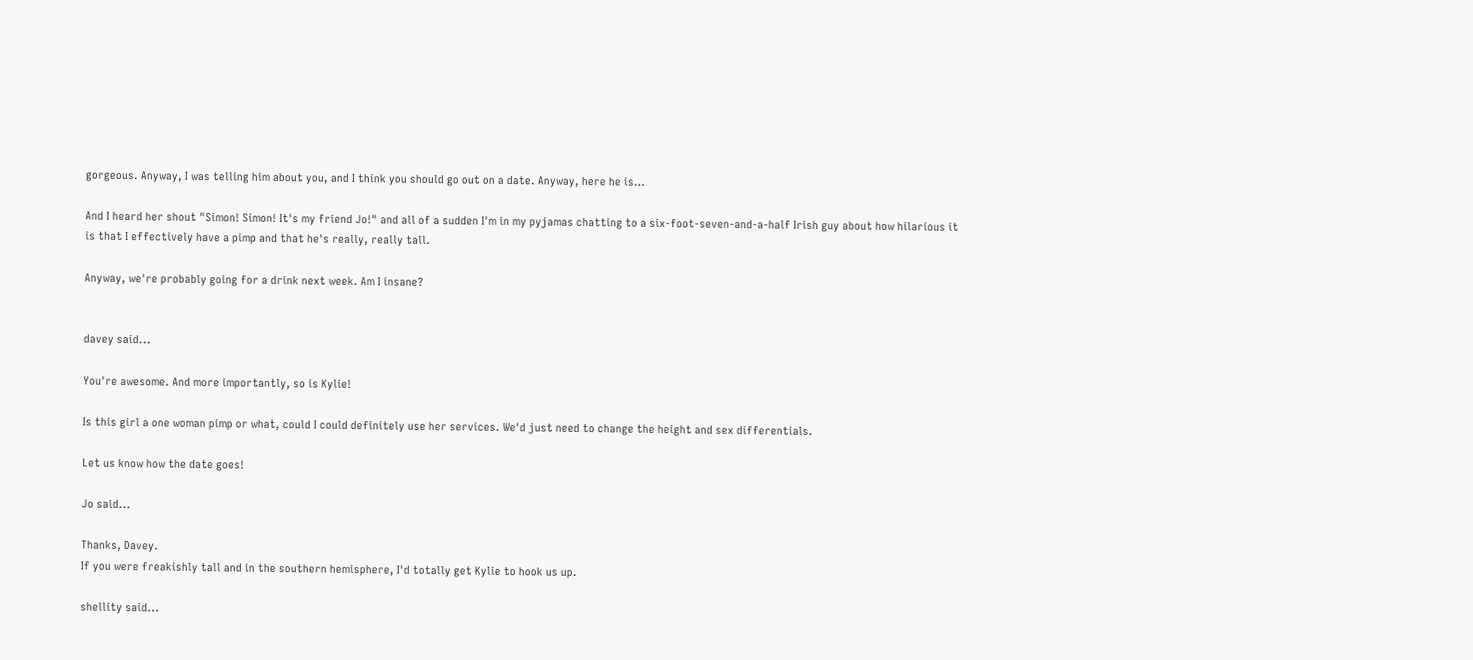gorgeous. Anyway, I was telling him about you, and I think you should go out on a date. Anyway, here he is…

And I heard her shout "Simon! Simon! It's my friend Jo!" and all of a sudden I'm in my pyjamas chatting to a six-foot-seven-and-a-half Irish guy about how hilarious it is that I effectively have a pimp and that he's really, really tall.

Anyway, we're probably going for a drink next week. Am I insane?


davey said...

You're awesome. And more importantly, so is Kylie!

Is this girl a one woman pimp or what, could I could definitely use her services. We'd just need to change the height and sex differentials.

Let us know how the date goes!

Jo said...

Thanks, Davey.
If you were freakishly tall and in the southern hemisphere, I'd totally get Kylie to hook us up.

shellity said...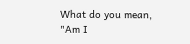What do you mean, "Am I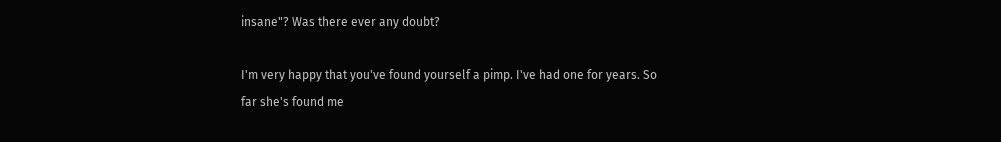insane"? Was there ever any doubt?

I'm very happy that you've found yourself a pimp. I've had one for years. So far she's found me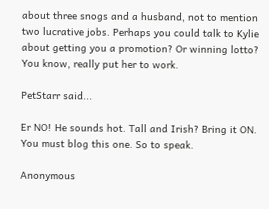about three snogs and a husband, not to mention two lucrative jobs. Perhaps you could talk to Kylie about getting you a promotion? Or winning lotto? You know, really put her to work.

PetStarr said...

Er NO! He sounds hot. Tall and Irish? Bring it ON. You must blog this one. So to speak.

Anonymous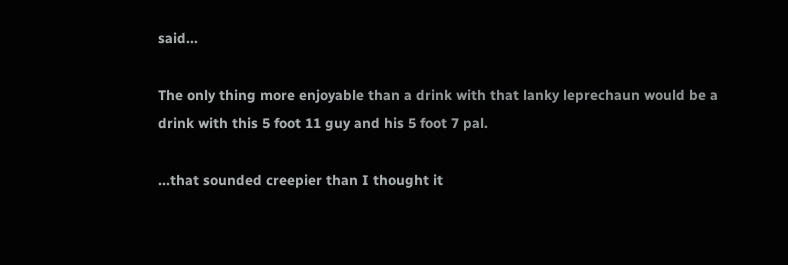said...

The only thing more enjoyable than a drink with that lanky leprechaun would be a drink with this 5 foot 11 guy and his 5 foot 7 pal.

...that sounded creepier than I thought it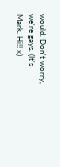would. Don't worry, we're gays. (It's Mark. Hi!! x)